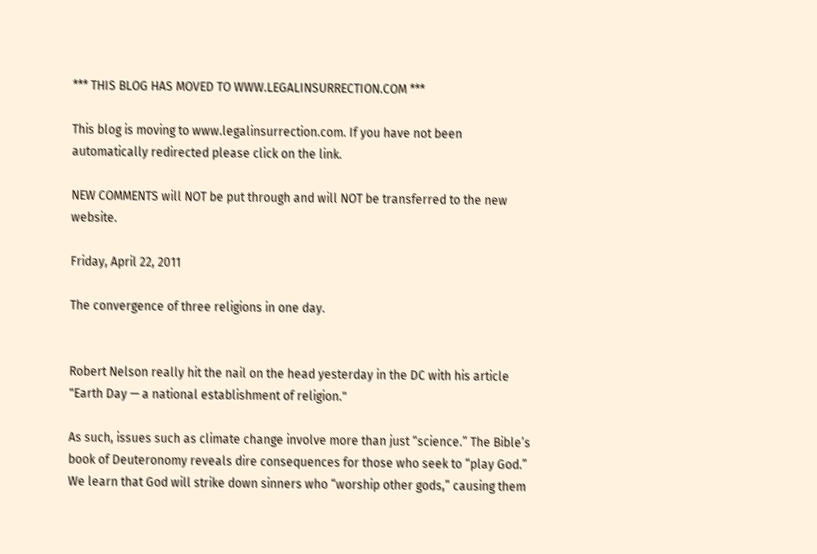*** THIS BLOG HAS MOVED TO WWW.LEGALINSURRECTION.COM ***

This blog is moving to www.legalinsurrection.com. If you have not been automatically redirected please click on the link.

NEW COMMENTS will NOT be put through and will NOT be transferred to the new website.

Friday, April 22, 2011

The convergence of three religions in one day.


Robert Nelson really hit the nail on the head yesterday in the DC with his article "Earth Day — a national establishment of religion."

As such, issues such as climate change involve more than just “science.” The Bible’s book of Deuteronomy reveals dire consequences for those who seek to “play God.” We learn that God will strike down sinners who “worship other gods,” causing them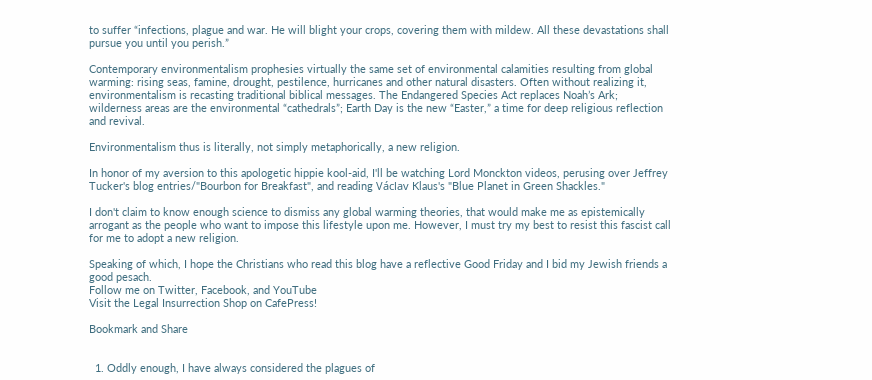to suffer “infections, plague and war. He will blight your crops, covering them with mildew. All these devastations shall pursue you until you perish.”

Contemporary environmentalism prophesies virtually the same set of environmental calamities resulting from global warming: rising seas, famine, drought, pestilence, hurricanes and other natural disasters. Often without realizing it, environmentalism is recasting traditional biblical messages. The Endangered Species Act replaces Noah’s Ark; wilderness areas are the environmental “cathedrals”; Earth Day is the new “Easter,” a time for deep religious reflection and revival.

Environmentalism thus is literally, not simply metaphorically, a new religion.

In honor of my aversion to this apologetic hippie kool-aid, I'll be watching Lord Monckton videos, perusing over Jeffrey Tucker's blog entries/"Bourbon for Breakfast", and reading Václav Klaus's "Blue Planet in Green Shackles."

I don't claim to know enough science to dismiss any global warming theories, that would make me as epistemically arrogant as the people who want to impose this lifestyle upon me. However, I must try my best to resist this fascist call for me to adopt a new religion.

Speaking of which, I hope the Christians who read this blog have a reflective Good Friday and I bid my Jewish friends a good pesach.
Follow me on Twitter, Facebook, and YouTube
Visit the Legal Insurrection Shop on CafePress!

Bookmark and Share


  1. Oddly enough, I have always considered the plagues of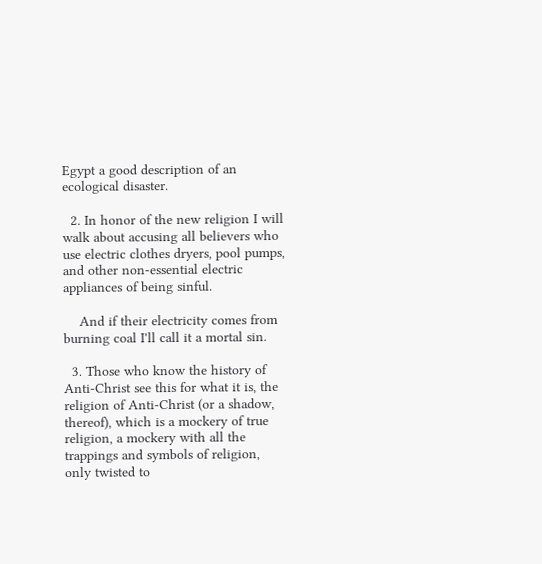Egypt a good description of an ecological disaster.

  2. In honor of the new religion I will walk about accusing all believers who use electric clothes dryers, pool pumps, and other non-essential electric appliances of being sinful.

    And if their electricity comes from burning coal I'll call it a mortal sin.

  3. Those who know the history of Anti-Christ see this for what it is, the religion of Anti-Christ (or a shadow, thereof), which is a mockery of true religion, a mockery with all the trappings and symbols of religion, only twisted to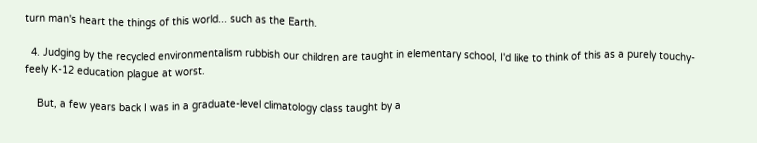turn man's heart the things of this world... such as the Earth.

  4. Judging by the recycled environmentalism rubbish our children are taught in elementary school, I'd like to think of this as a purely touchy-feely K-12 education plague at worst.

    But, a few years back I was in a graduate-level climatology class taught by a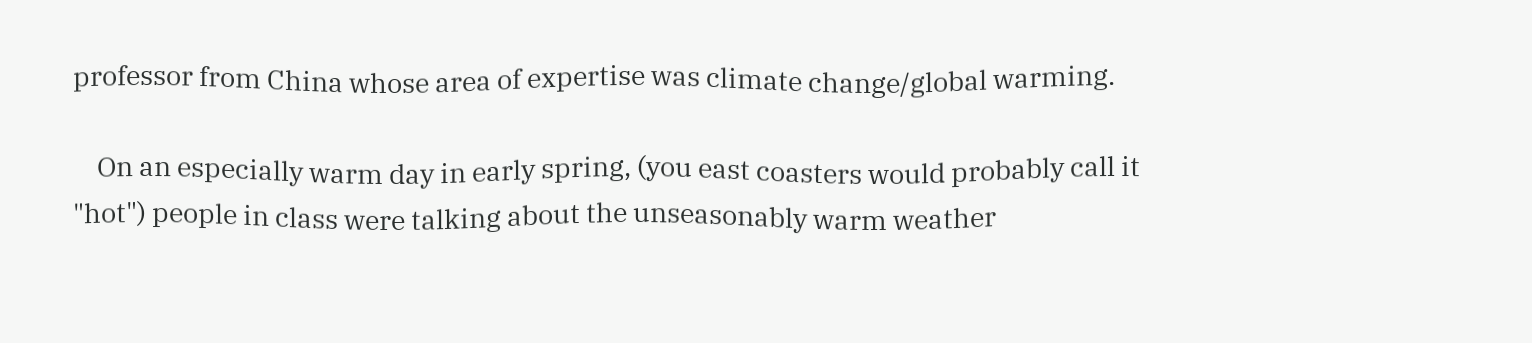professor from China whose area of expertise was climate change/global warming.

    On an especially warm day in early spring, (you east coasters would probably call it "hot") people in class were talking about the unseasonably warm weather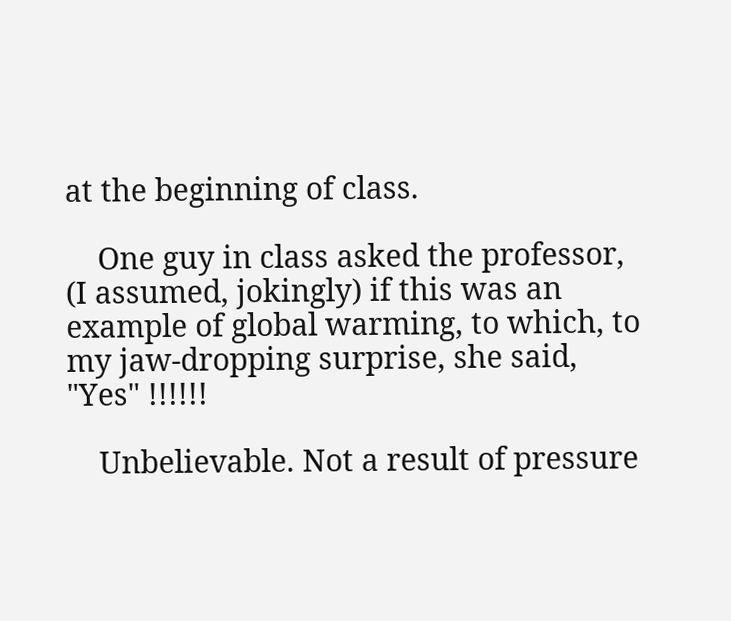at the beginning of class.

    One guy in class asked the professor, (I assumed, jokingly) if this was an example of global warming, to which, to my jaw-dropping surprise, she said, "Yes" !!!!!!

    Unbelievable. Not a result of pressure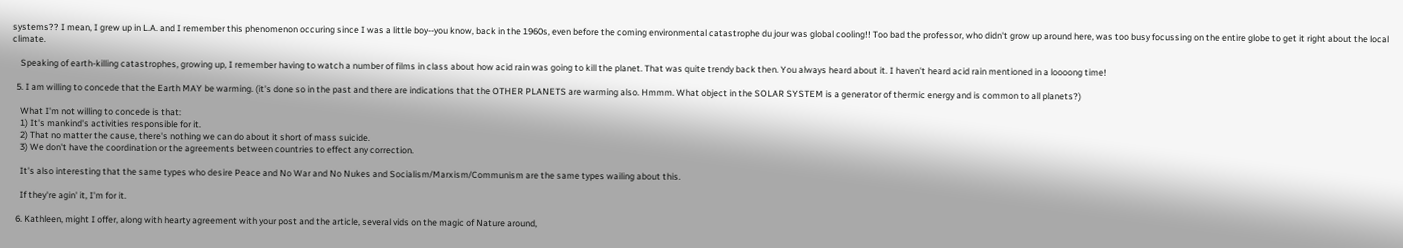systems?? I mean, I grew up in L.A. and I remember this phenomenon occuring since I was a little boy--you know, back in the 1960s, even before the coming environmental catastrophe du jour was global cooling!! Too bad the professor, who didn't grow up around here, was too busy focussing on the entire globe to get it right about the local climate.

    Speaking of earth-killing catastrophes, growing up, I remember having to watch a number of films in class about how acid rain was going to kill the planet. That was quite trendy back then. You always heard about it. I haven't heard acid rain mentioned in a loooong time!

  5. I am willing to concede that the Earth MAY be warming. (it's done so in the past and there are indications that the OTHER PLANETS are warming also. Hmmm. What object in the SOLAR SYSTEM is a generator of thermic energy and is common to all planets?)

    What I'm not willing to concede is that:
    1) It's mankind's activities responsible for it.
    2) That no matter the cause, there's nothing we can do about it short of mass suicide.
    3) We don't have the coordination or the agreements between countries to effect any correction.

    It's also interesting that the same types who desire Peace and No War and No Nukes and Socialism/Marxism/Communism are the same types wailing about this.

    If they're agin' it, I'm for it.

  6. Kathleen, might I offer, along with hearty agreement with your post and the article, several vids on the magic of Nature around,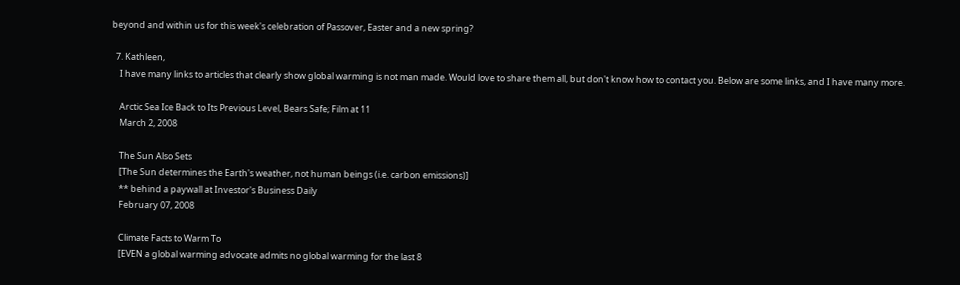beyond and within us for this week's celebration of Passover, Easter and a new spring?

  7. Kathleen,
    I have many links to articles that clearly show global warming is not man made. Would love to share them all, but don't know how to contact you. Below are some links, and I have many more.

    Arctic Sea Ice Back to Its Previous Level, Bears Safe; Film at 11
    March 2, 2008

    The Sun Also Sets
    [The Sun determines the Earth's weather, not human beings (i.e. carbon emissions)]
    ** behind a paywall at Investor's Business Daily
    February 07, 2008

    Climate Facts to Warm To
    [EVEN a global warming advocate admits no global warming for the last 8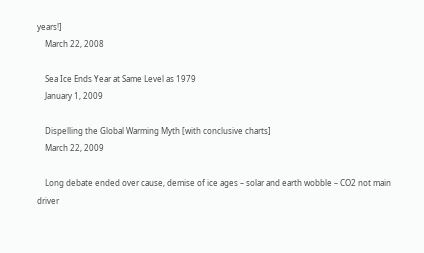years!]
    March 22, 2008

    Sea Ice Ends Year at Same Level as 1979
    January 1, 2009

    Dispelling the Global Warming Myth [with conclusive charts]
    March 22, 2009

    Long debate ended over cause, demise of ice ages – solar and earth wobble – CO2 not main driver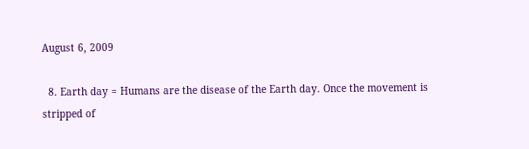August 6, 2009

  8. Earth day = Humans are the disease of the Earth day. Once the movement is stripped of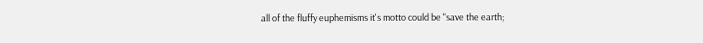all of the fluffy euphemisms it's motto could be "save the earth;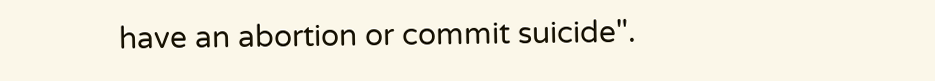have an abortion or commit suicide".